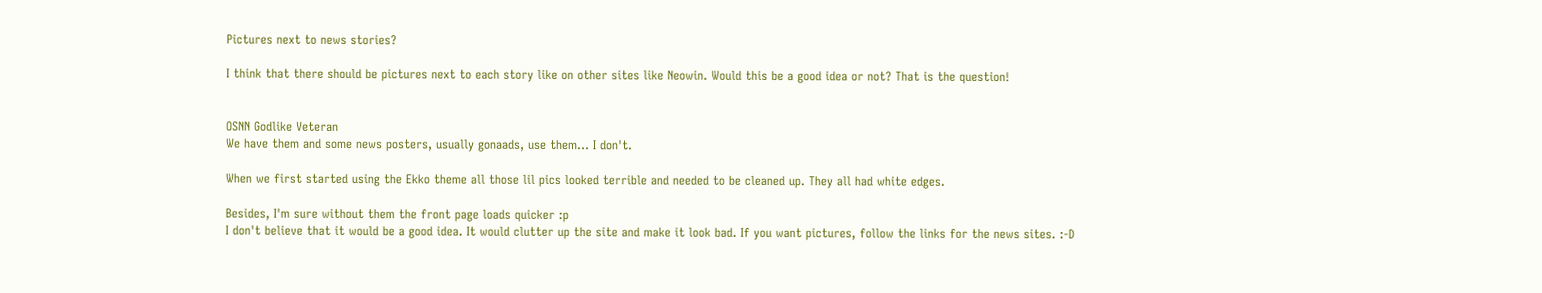Pictures next to news stories?

I think that there should be pictures next to each story like on other sites like Neowin. Would this be a good idea or not? That is the question!


OSNN Godlike Veteran
We have them and some news posters, usually gonaads, use them... I don't.

When we first started using the Ekko theme all those lil pics looked terrible and needed to be cleaned up. They all had white edges.

Besides, I'm sure without them the front page loads quicker :p
I don't believe that it would be a good idea. It would clutter up the site and make it look bad. If you want pictures, follow the links for the news sites. :-D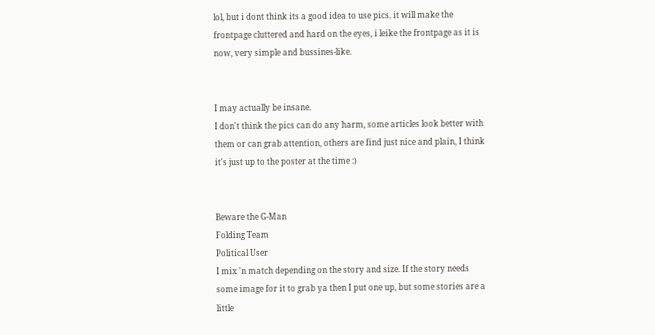lol, but i dont think its a good idea to use pics. it will make the frontpage cluttered and hard on the eyes, i leike the frontpage as it is now, very simple and bussines-like.


I may actually be insane.
I don't think the pics can do any harm, some articles look better with them or can grab attention, others are find just nice and plain, I think it's just up to the poster at the time :)


Beware the G-Man
Folding Team
Political User
I mix 'n match depending on the story and size. If the story needs some image for it to grab ya then I put one up, but some stories are a little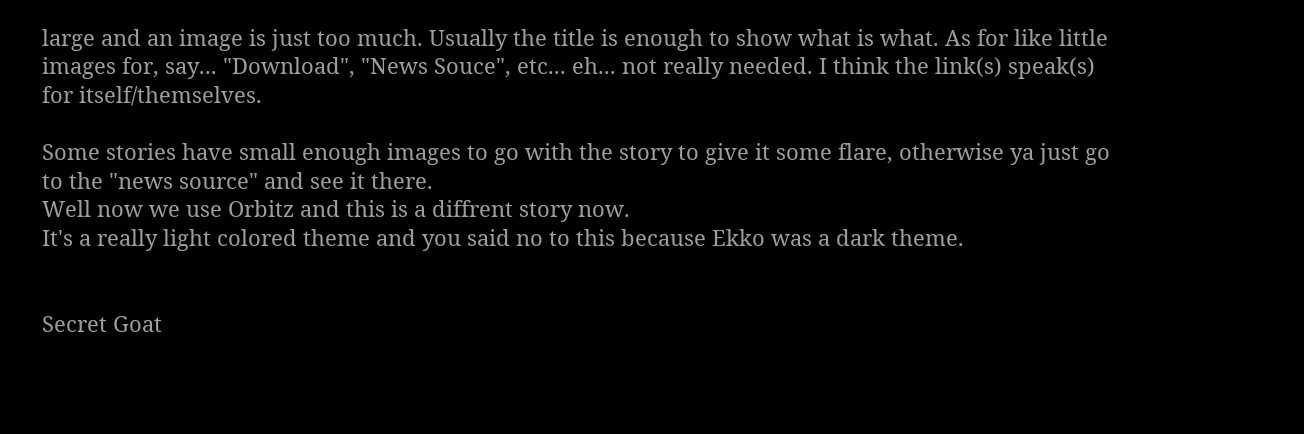large and an image is just too much. Usually the title is enough to show what is what. As for like little images for, say... "Download", "News Souce", etc... eh... not really needed. I think the link(s) speak(s) for itself/themselves.

Some stories have small enough images to go with the story to give it some flare, otherwise ya just go to the "news source" and see it there.
Well now we use Orbitz and this is a diffrent story now.
It's a really light colored theme and you said no to this because Ekko was a dark theme.


Secret Goat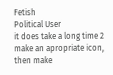Fetish
Political User
it does take a long time 2 make an apropriate icon, then make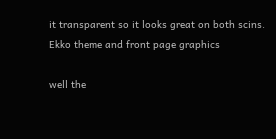it transparent so it looks great on both scins.
Ekko theme and front page graphics

well the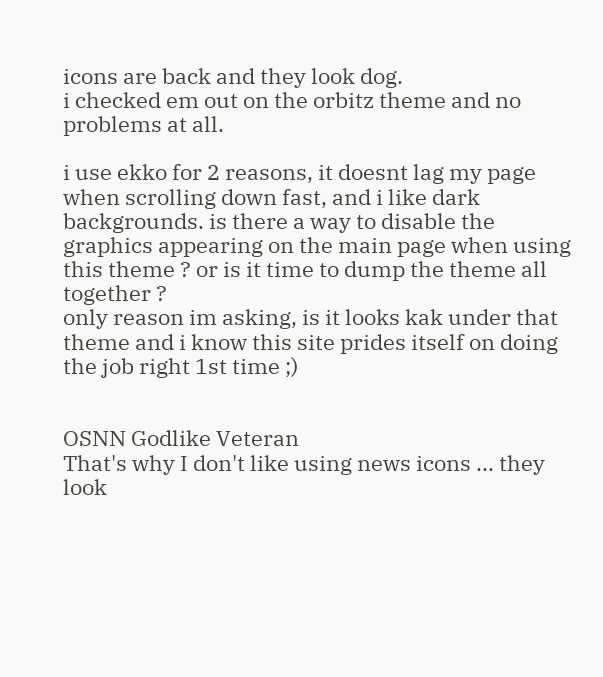icons are back and they look dog.
i checked em out on the orbitz theme and no problems at all.

i use ekko for 2 reasons, it doesnt lag my page when scrolling down fast, and i like dark backgrounds. is there a way to disable the graphics appearing on the main page when using this theme ? or is it time to dump the theme all together ?
only reason im asking, is it looks kak under that theme and i know this site prides itself on doing the job right 1st time ;)


OSNN Godlike Veteran
That's why I don't like using news icons ... they look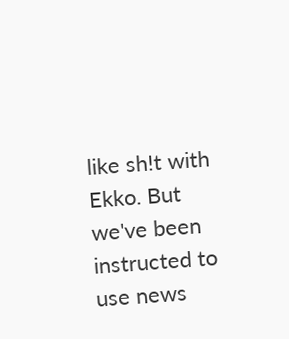like sh!t with Ekko. But we've been instructed to use news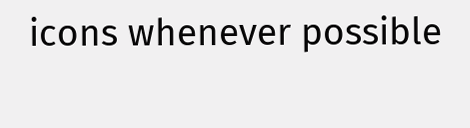icons whenever possible